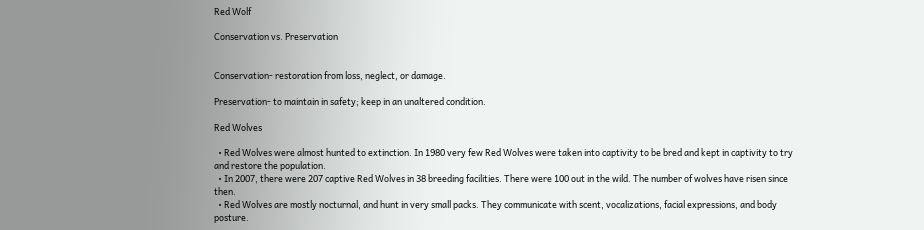Red Wolf

Conservation vs. Preservation


Conservation- restoration from loss, neglect, or damage.

Preservation- to maintain in safety; keep in an unaltered condition.

Red Wolves

  • Red Wolves were almost hunted to extinction. In 1980 very few Red Wolves were taken into captivity to be bred and kept in captivity to try and restore the population.
  • In 2007, there were 207 captive Red Wolves in 38 breeding facilities. There were 100 out in the wild. The number of wolves have risen since then.
  • Red Wolves are mostly nocturnal, and hunt in very small packs. They communicate with scent, vocalizations, facial expressions, and body posture.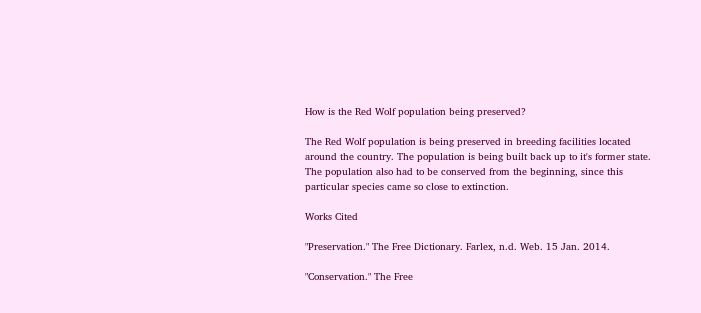How is the Red Wolf population being preserved?

The Red Wolf population is being preserved in breeding facilities located around the country. The population is being built back up to it's former state. The population also had to be conserved from the beginning, since this particular species came so close to extinction.

Works Cited

"Preservation." The Free Dictionary. Farlex, n.d. Web. 15 Jan. 2014.

"Conservation." The Free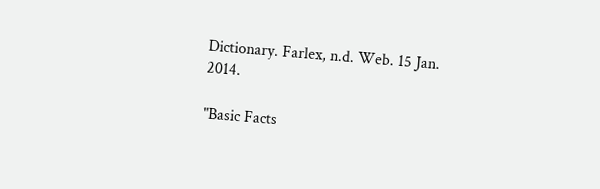Dictionary. Farlex, n.d. Web. 15 Jan. 2014.

"Basic Facts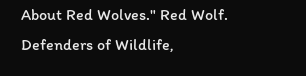About Red Wolves." Red Wolf. Defenders of Wildlife,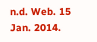n.d. Web. 15 Jan. 2014.